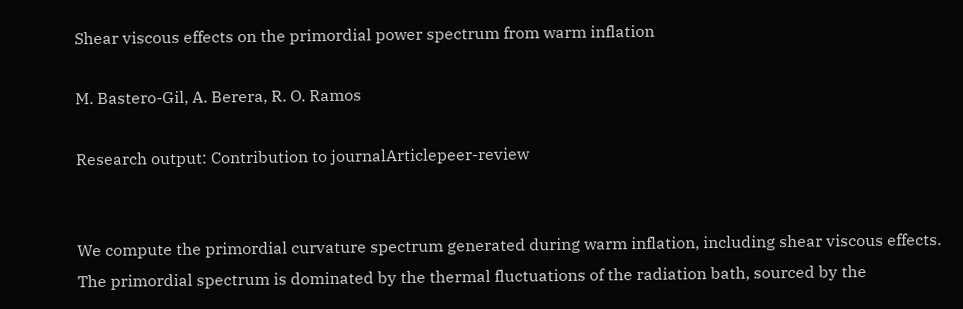Shear viscous effects on the primordial power spectrum from warm inflation

M. Bastero-Gil, A. Berera, R. O. Ramos

Research output: Contribution to journalArticlepeer-review


We compute the primordial curvature spectrum generated during warm inflation, including shear viscous effects. The primordial spectrum is dominated by the thermal fluctuations of the radiation bath, sourced by the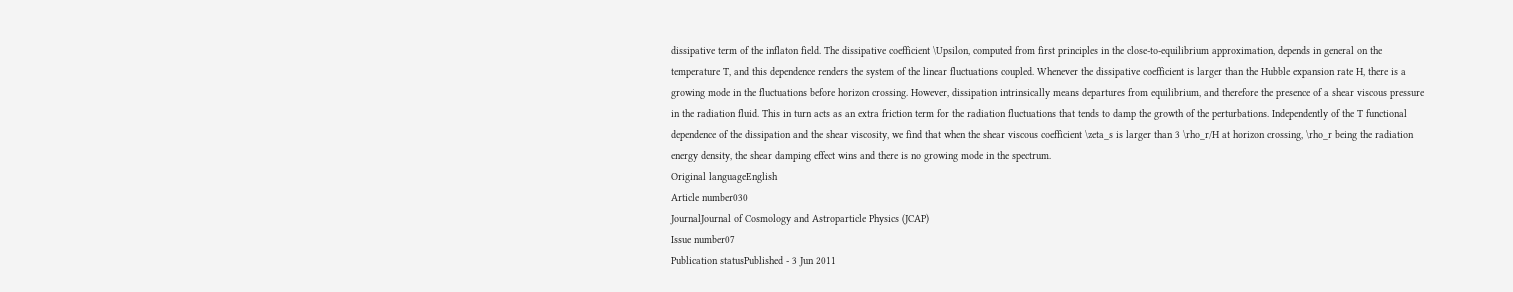dissipative term of the inflaton field. The dissipative coefficient \Upsilon, computed from first principles in the close-to-equilibrium approximation, depends in general on the temperature T, and this dependence renders the system of the linear fluctuations coupled. Whenever the dissipative coefficient is larger than the Hubble expansion rate H, there is a growing mode in the fluctuations before horizon crossing. However, dissipation intrinsically means departures from equilibrium, and therefore the presence of a shear viscous pressure in the radiation fluid. This in turn acts as an extra friction term for the radiation fluctuations that tends to damp the growth of the perturbations. Independently of the T functional dependence of the dissipation and the shear viscosity, we find that when the shear viscous coefficient \zeta_s is larger than 3 \rho_r/H at horizon crossing, \rho_r being the radiation energy density, the shear damping effect wins and there is no growing mode in the spectrum.
Original languageEnglish
Article number030
JournalJournal of Cosmology and Astroparticle Physics (JCAP)
Issue number07
Publication statusPublished - 3 Jun 2011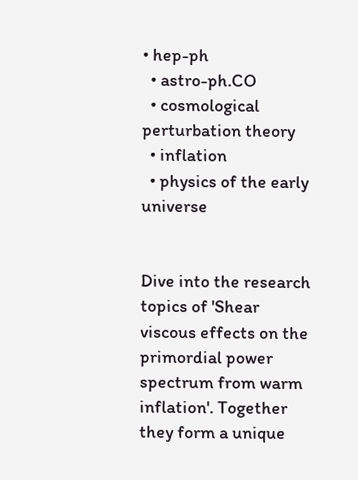• hep-ph
  • astro-ph.CO
  • cosmological perturbation theory
  • inflation
  • physics of the early universe


Dive into the research topics of 'Shear viscous effects on the primordial power spectrum from warm inflation'. Together they form a unique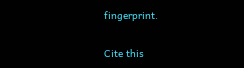fingerprint.

Cite this